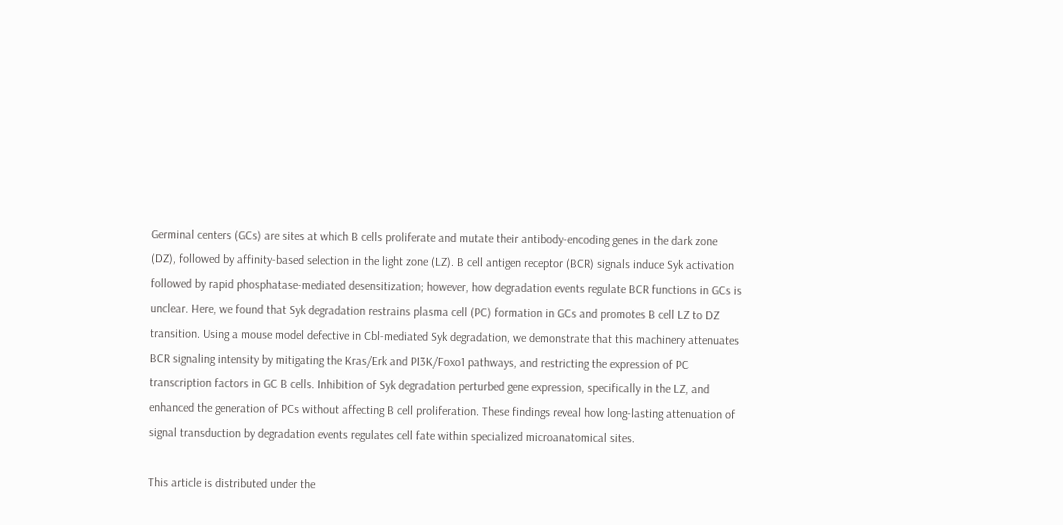Germinal centers (GCs) are sites at which B cells proliferate and mutate their antibody-encoding genes in the dark zone (DZ), followed by affinity-based selection in the light zone (LZ). B cell antigen receptor (BCR) signals induce Syk activation followed by rapid phosphatase-mediated desensitization; however, how degradation events regulate BCR functions in GCs is unclear. Here, we found that Syk degradation restrains plasma cell (PC) formation in GCs and promotes B cell LZ to DZ transition. Using a mouse model defective in Cbl-mediated Syk degradation, we demonstrate that this machinery attenuates BCR signaling intensity by mitigating the Kras/Erk and PI3K/Foxo1 pathways, and restricting the expression of PC transcription factors in GC B cells. Inhibition of Syk degradation perturbed gene expression, specifically in the LZ, and enhanced the generation of PCs without affecting B cell proliferation. These findings reveal how long-lasting attenuation of signal transduction by degradation events regulates cell fate within specialized microanatomical sites.

This article is distributed under the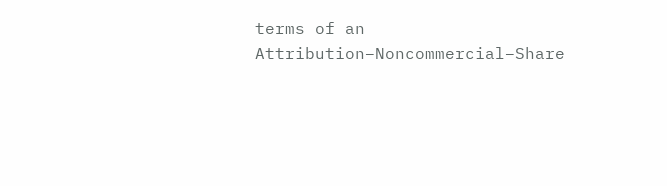terms of an Attribution–Noncommercial–Share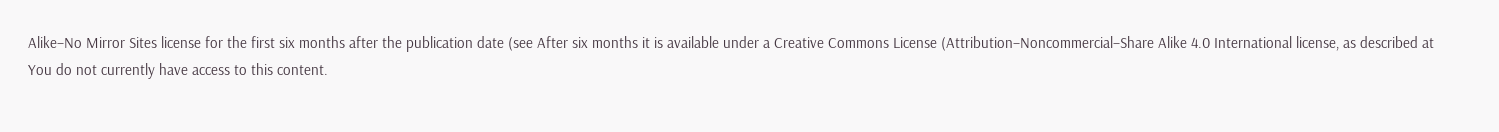Alike–No Mirror Sites license for the first six months after the publication date (see After six months it is available under a Creative Commons License (Attribution–Noncommercial–Share Alike 4.0 International license, as described at
You do not currently have access to this content.